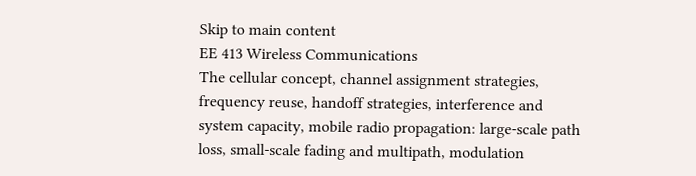Skip to main content
EE 413 Wireless Communications
The cellular concept, channel assignment strategies, frequency reuse, handoff strategies, interference and system capacity, mobile radio propagation: large-scale path loss, small-scale fading and multipath, modulation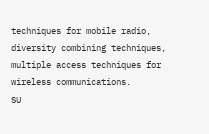techniques for mobile radio, diversity combining techniques, multiple access techniques for wireless communications.
SU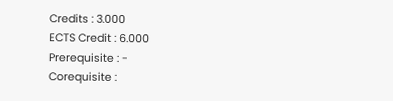Credits : 3.000
ECTS Credit : 6.000
Prerequisite : -
Corequisite :